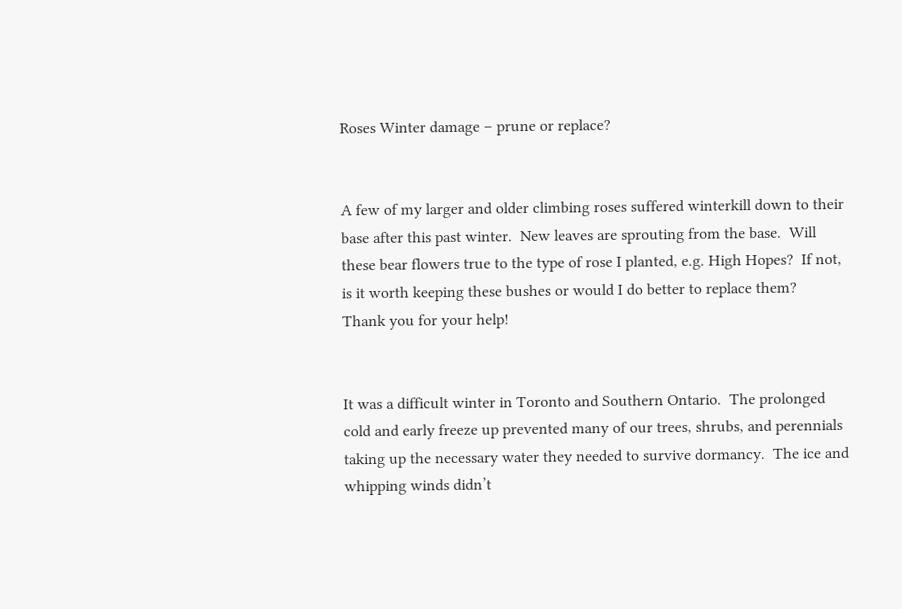Roses Winter damage – prune or replace?


A few of my larger and older climbing roses suffered winterkill down to their base after this past winter.  New leaves are sprouting from the base.  Will these bear flowers true to the type of rose I planted, e.g. High Hopes?  If not, is it worth keeping these bushes or would I do better to replace them?
Thank you for your help!


It was a difficult winter in Toronto and Southern Ontario.  The prolonged cold and early freeze up prevented many of our trees, shrubs, and perennials taking up the necessary water they needed to survive dormancy.  The ice and whipping winds didn’t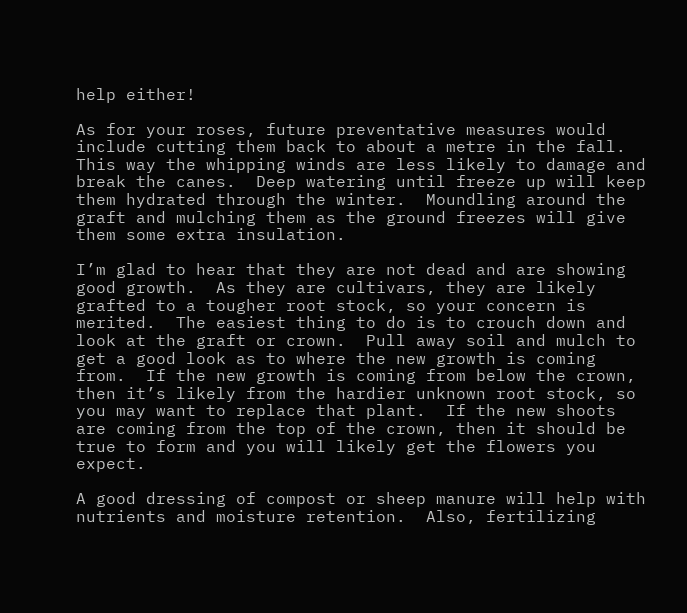help either!

As for your roses, future preventative measures would include cutting them back to about a metre in the fall.  This way the whipping winds are less likely to damage and break the canes.  Deep watering until freeze up will keep them hydrated through the winter.  Moundling around the graft and mulching them as the ground freezes will give them some extra insulation.

I’m glad to hear that they are not dead and are showing good growth.  As they are cultivars, they are likely grafted to a tougher root stock, so your concern is merited.  The easiest thing to do is to crouch down and look at the graft or crown.  Pull away soil and mulch to get a good look as to where the new growth is coming from.  If the new growth is coming from below the crown, then it’s likely from the hardier unknown root stock, so you may want to replace that plant.  If the new shoots are coming from the top of the crown, then it should be true to form and you will likely get the flowers you expect.

A good dressing of compost or sheep manure will help with nutrients and moisture retention.  Also, fertilizing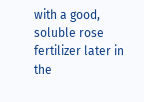with a good, soluble rose fertilizer later in the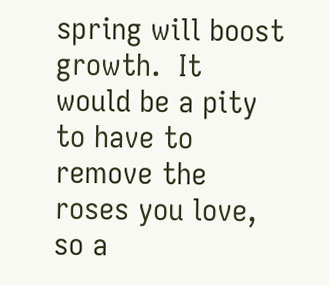spring will boost growth.  It would be a pity to have to remove the roses you love, so a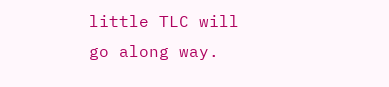little TLC will go along way.